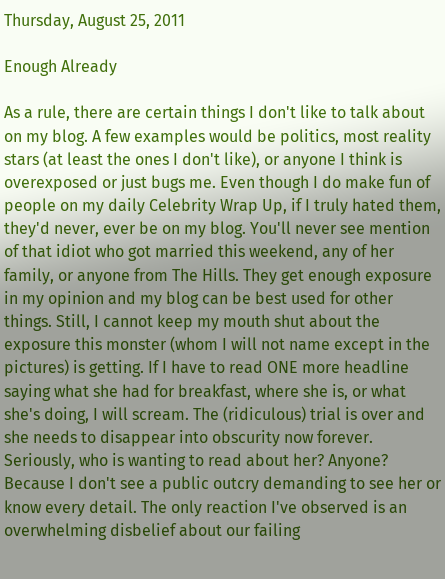Thursday, August 25, 2011

Enough Already

As a rule, there are certain things I don't like to talk about on my blog. A few examples would be politics, most reality stars (at least the ones I don't like), or anyone I think is overexposed or just bugs me. Even though I do make fun of people on my daily Celebrity Wrap Up, if I truly hated them, they'd never, ever be on my blog. You'll never see mention of that idiot who got married this weekend, any of her family, or anyone from The Hills. They get enough exposure in my opinion and my blog can be best used for other things. Still, I cannot keep my mouth shut about the exposure this monster (whom I will not name except in the pictures) is getting. If I have to read ONE more headline saying what she had for breakfast, where she is, or what she's doing, I will scream. The (ridiculous) trial is over and she needs to disappear into obscurity now forever.
Seriously, who is wanting to read about her? Anyone? Because I don't see a public outcry demanding to see her or know every detail. The only reaction I've observed is an overwhelming disbelief about our failing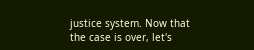justice system. Now that the case is over, let's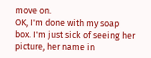move on.
OK, I'm done with my soap box. I'm just sick of seeing her picture, her name in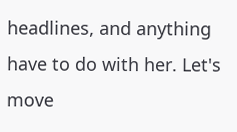headlines, and anything have to do with her. Let's move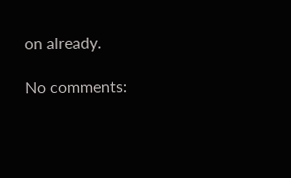on already.

No comments: